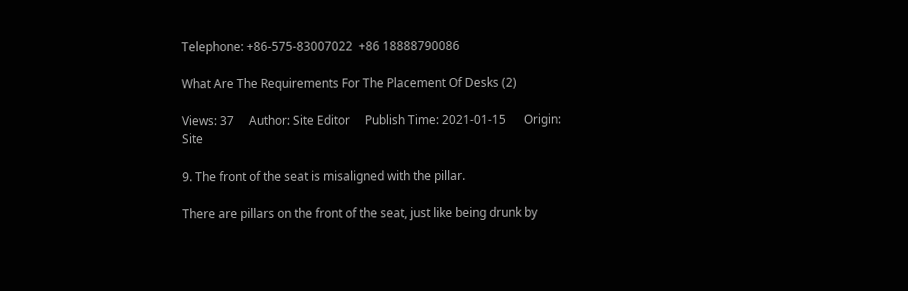Telephone: +86-575-83007022  +86 18888790086

What Are The Requirements For The Placement Of Desks (2)

Views: 37     Author: Site Editor     Publish Time: 2021-01-15      Origin: Site

9. The front of the seat is misaligned with the pillar.

There are pillars on the front of the seat, just like being drunk by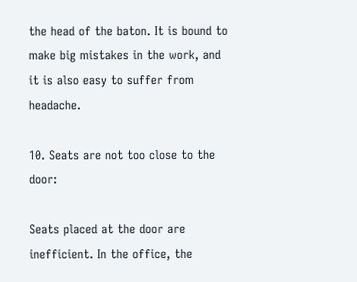the head of the baton. It is bound to make big mistakes in the work, and it is also easy to suffer from headache.

10. Seats are not too close to the door:

Seats placed at the door are inefficient. In the office, the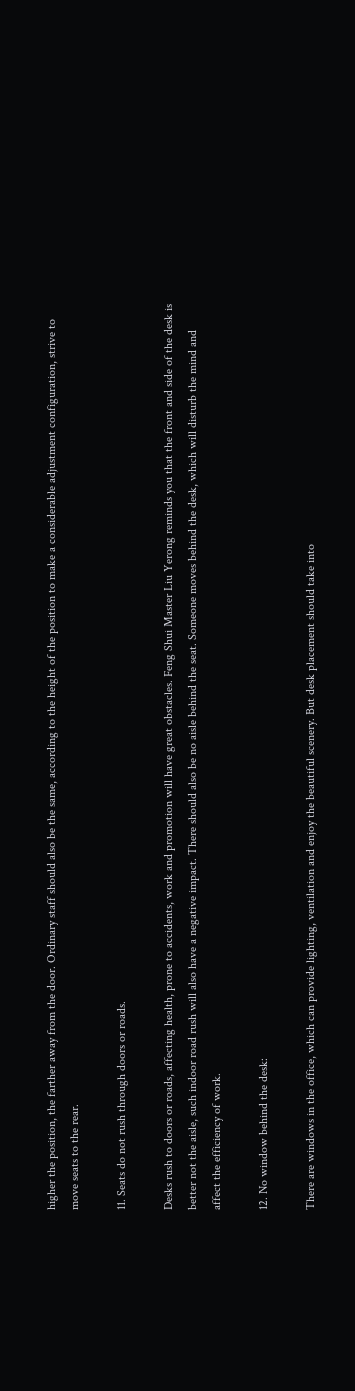higher the position, the farther away from the door. Ordinary staff should also be the same, according to the height of the position to make a considerable adjustment configuration, strive to move seats to the rear.

11. Seats do not rush through doors or roads.

Desks rush to doors or roads, affecting health, prone to accidents, work and promotion will have great obstacles. Feng Shui Master Liu Yerong reminds you that the front and side of the desk is better not the aisle, such indoor road rush will also have a negative impact. There should also be no aisle behind the seat. Someone moves behind the desk, which will disturb the mind and affect the efficiency of work.

12. No window behind the desk:

There are windows in the office, which can provide lighting, ventilation and enjoy the beautiful scenery. But desk placement should take into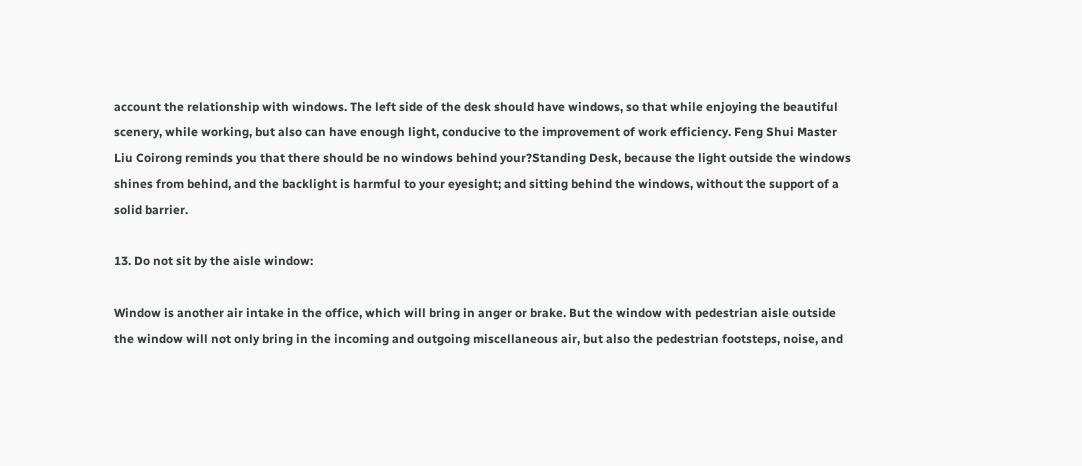account the relationship with windows. The left side of the desk should have windows, so that while enjoying the beautiful scenery, while working, but also can have enough light, conducive to the improvement of work efficiency. Feng Shui Master Liu Coirong reminds you that there should be no windows behind your?Standing Desk, because the light outside the windows shines from behind, and the backlight is harmful to your eyesight; and sitting behind the windows, without the support of a solid barrier.

13. Do not sit by the aisle window:

Window is another air intake in the office, which will bring in anger or brake. But the window with pedestrian aisle outside the window will not only bring in the incoming and outgoing miscellaneous air, but also the pedestrian footsteps, noise, and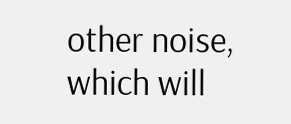other noise, which will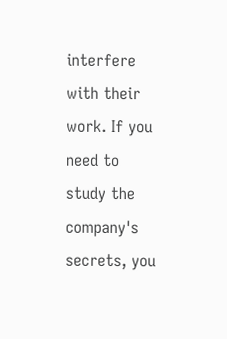interfere with their work. If you need to study the company's secrets, you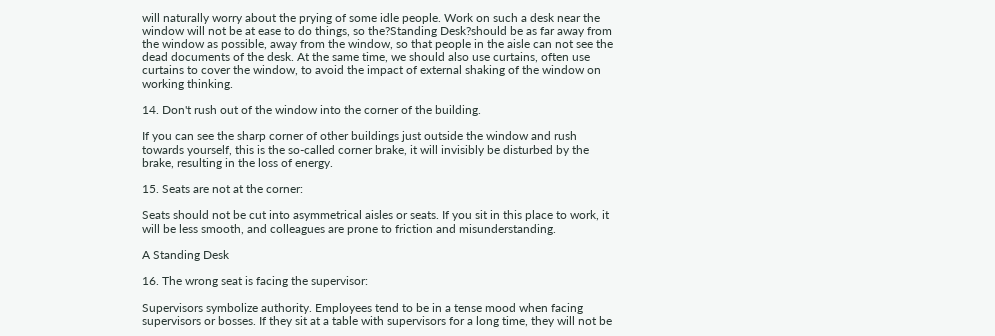will naturally worry about the prying of some idle people. Work on such a desk near the window will not be at ease to do things, so the?Standing Desk?should be as far away from the window as possible, away from the window, so that people in the aisle can not see the dead documents of the desk. At the same time, we should also use curtains, often use curtains to cover the window, to avoid the impact of external shaking of the window on working thinking.

14. Don't rush out of the window into the corner of the building.

If you can see the sharp corner of other buildings just outside the window and rush towards yourself, this is the so-called corner brake, it will invisibly be disturbed by the brake, resulting in the loss of energy.

15. Seats are not at the corner:

Seats should not be cut into asymmetrical aisles or seats. If you sit in this place to work, it will be less smooth, and colleagues are prone to friction and misunderstanding.

A Standing Desk

16. The wrong seat is facing the supervisor:

Supervisors symbolize authority. Employees tend to be in a tense mood when facing supervisors or bosses. If they sit at a table with supervisors for a long time, they will not be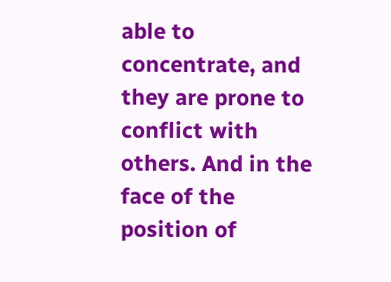able to concentrate, and they are prone to conflict with others. And in the face of the position of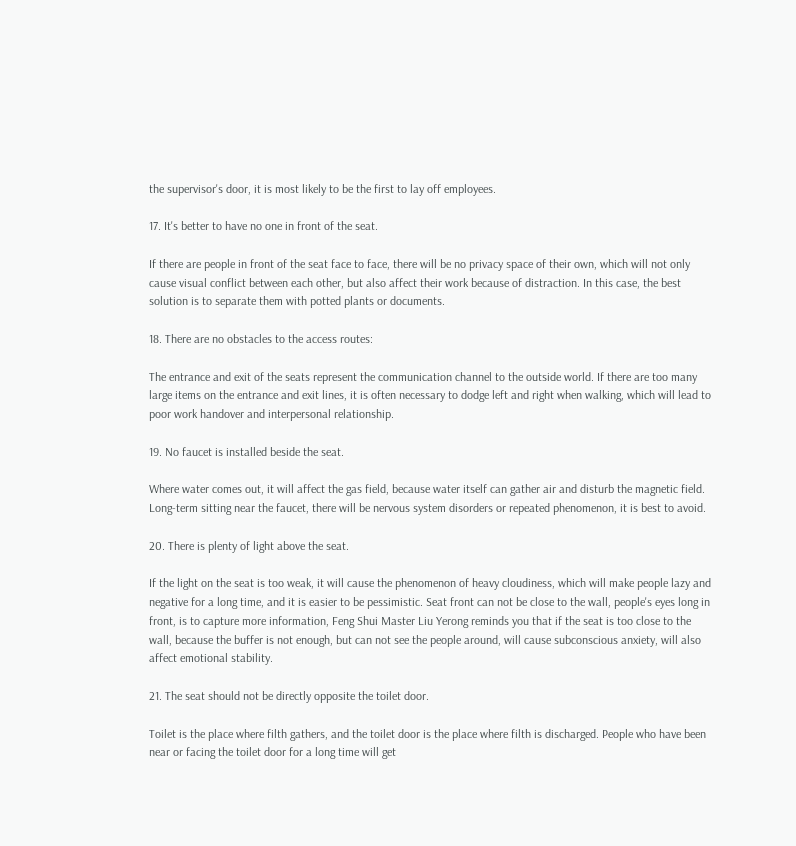the supervisor's door, it is most likely to be the first to lay off employees.

17. It's better to have no one in front of the seat.

If there are people in front of the seat face to face, there will be no privacy space of their own, which will not only cause visual conflict between each other, but also affect their work because of distraction. In this case, the best solution is to separate them with potted plants or documents.

18. There are no obstacles to the access routes:

The entrance and exit of the seats represent the communication channel to the outside world. If there are too many large items on the entrance and exit lines, it is often necessary to dodge left and right when walking, which will lead to poor work handover and interpersonal relationship.

19. No faucet is installed beside the seat.

Where water comes out, it will affect the gas field, because water itself can gather air and disturb the magnetic field. Long-term sitting near the faucet, there will be nervous system disorders or repeated phenomenon, it is best to avoid.

20. There is plenty of light above the seat.

If the light on the seat is too weak, it will cause the phenomenon of heavy cloudiness, which will make people lazy and negative for a long time, and it is easier to be pessimistic. Seat front can not be close to the wall, people's eyes long in front, is to capture more information, Feng Shui Master Liu Yerong reminds you that if the seat is too close to the wall, because the buffer is not enough, but can not see the people around, will cause subconscious anxiety, will also affect emotional stability.

21. The seat should not be directly opposite the toilet door.

Toilet is the place where filth gathers, and the toilet door is the place where filth is discharged. People who have been near or facing the toilet door for a long time will get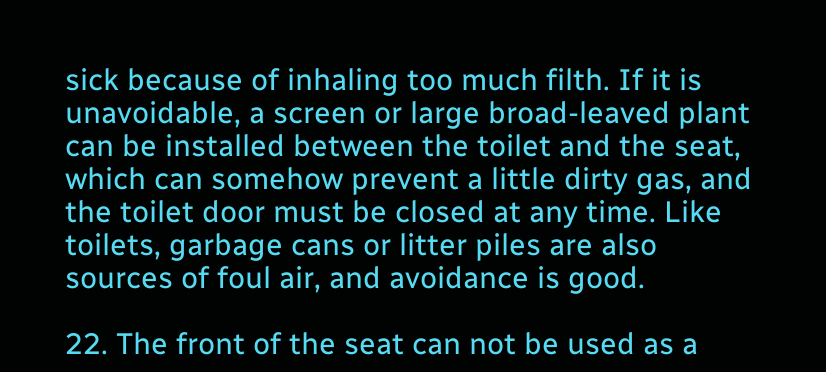sick because of inhaling too much filth. If it is unavoidable, a screen or large broad-leaved plant can be installed between the toilet and the seat, which can somehow prevent a little dirty gas, and the toilet door must be closed at any time. Like toilets, garbage cans or litter piles are also sources of foul air, and avoidance is good.

22. The front of the seat can not be used as a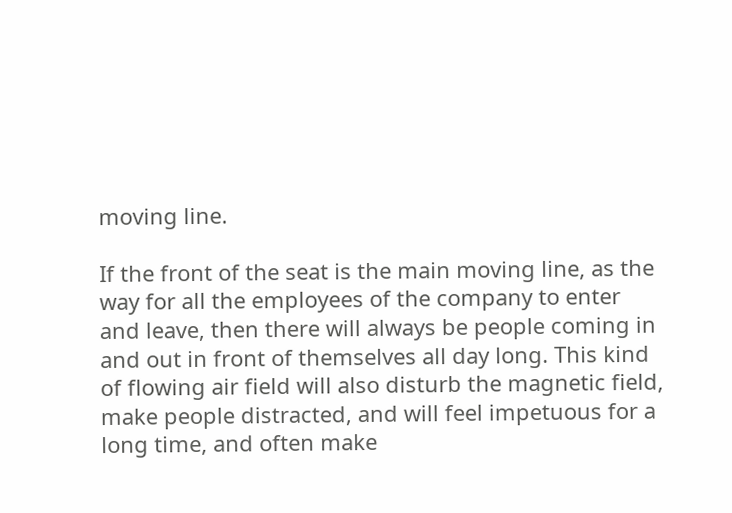moving line.

If the front of the seat is the main moving line, as the way for all the employees of the company to enter and leave, then there will always be people coming in and out in front of themselves all day long. This kind of flowing air field will also disturb the magnetic field, make people distracted, and will feel impetuous for a long time, and often make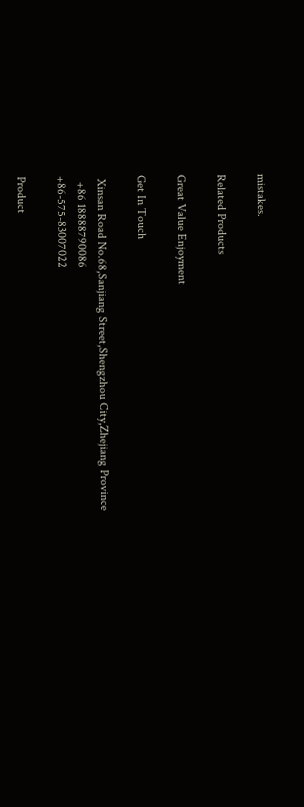mistakes.

Related Products

Great Value Enjoyment

Get In Touch

 Xinsan Road No.68,Sanjiang Street,Shengzhou City,Zhejiang Province
  +86 18888790086
+86-575-83007022

Product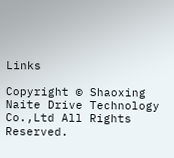Links

Copyright © Shaoxing Naite Drive Technology Co.,Ltd All Rights Reserved.